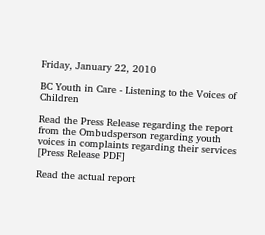Friday, January 22, 2010

BC Youth in Care - Listening to the Voices of Children

Read the Press Release regarding the report from the Ombudsperson regarding youth voices in complaints regarding their services [Press Release PDF]

Read the actual report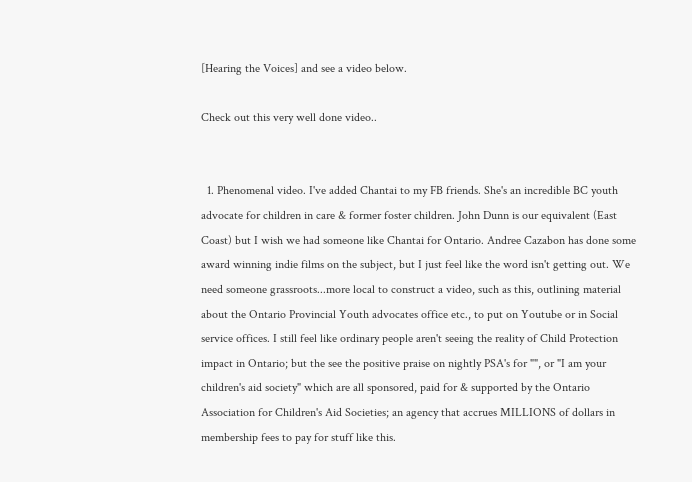[Hearing the Voices] and see a video below.

Check out this very well done video..


  1. Phenomenal video. I've added Chantai to my FB friends. She's an incredible BC youth advocate for children in care & former foster children. John Dunn is our equivalent (East Coast) but I wish we had someone like Chantai for Ontario. Andree Cazabon has done some award winning indie films on the subject, but I just feel like the word isn't getting out. We need someone grassroots...more local to construct a video, such as this, outlining material about the Ontario Provincial Youth advocates office etc., to put on Youtube or in Social service offices. I still feel like ordinary people aren't seeing the reality of Child Protection impact in Ontario; but the see the positive praise on nightly PSA's for "", or "I am your children's aid society" which are all sponsored, paid for & supported by the Ontario Association for Children's Aid Societies; an agency that accrues MILLIONS of dollars in membership fees to pay for stuff like this.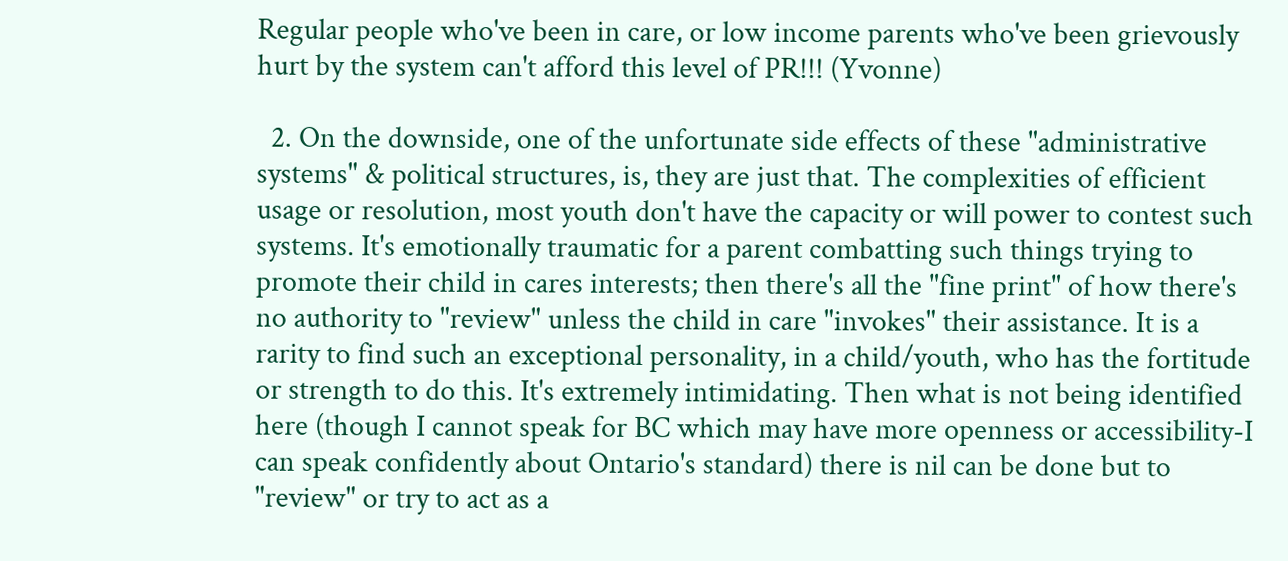Regular people who've been in care, or low income parents who've been grievously hurt by the system can't afford this level of PR!!! (Yvonne)

  2. On the downside, one of the unfortunate side effects of these "administrative systems" & political structures, is, they are just that. The complexities of efficient usage or resolution, most youth don't have the capacity or will power to contest such systems. It's emotionally traumatic for a parent combatting such things trying to promote their child in cares interests; then there's all the "fine print" of how there's no authority to "review" unless the child in care "invokes" their assistance. It is a rarity to find such an exceptional personality, in a child/youth, who has the fortitude or strength to do this. It's extremely intimidating. Then what is not being identified here (though I cannot speak for BC which may have more openness or accessibility-I can speak confidently about Ontario's standard) there is nil can be done but to "review" or try to act as a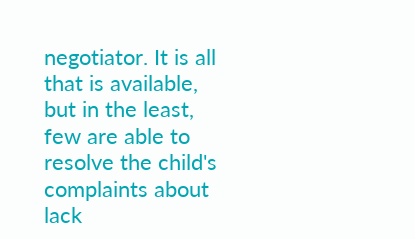negotiator. It is all that is available, but in the least, few are able to resolve the child's complaints about lack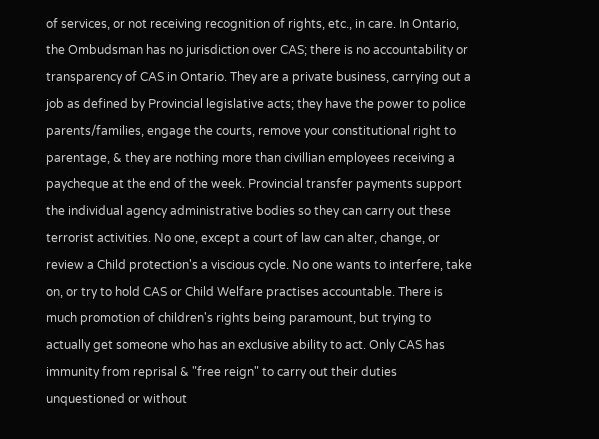of services, or not receiving recognition of rights, etc., in care. In Ontario, the Ombudsman has no jurisdiction over CAS; there is no accountability or transparency of CAS in Ontario. They are a private business, carrying out a job as defined by Provincial legislative acts; they have the power to police parents/families, engage the courts, remove your constitutional right to parentage, & they are nothing more than civillian employees receiving a paycheque at the end of the week. Provincial transfer payments support the individual agency administrative bodies so they can carry out these terrorist activities. No one, except a court of law can alter, change, or review a Child protection's a viscious cycle. No one wants to interfere, take on, or try to hold CAS or Child Welfare practises accountable. There is much promotion of children's rights being paramount, but trying to actually get someone who has an exclusive ability to act. Only CAS has immunity from reprisal & "free reign" to carry out their duties unquestioned or without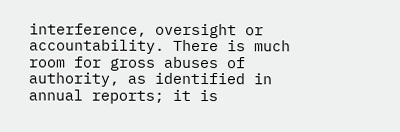interference, oversight or accountability. There is much room for gross abuses of authority, as identified in annual reports; it is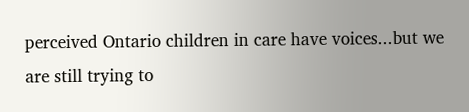perceived Ontario children in care have voices...but we are still trying to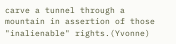carve a tunnel through a mountain in assertion of those "inalienable" rights.(Yvonne)